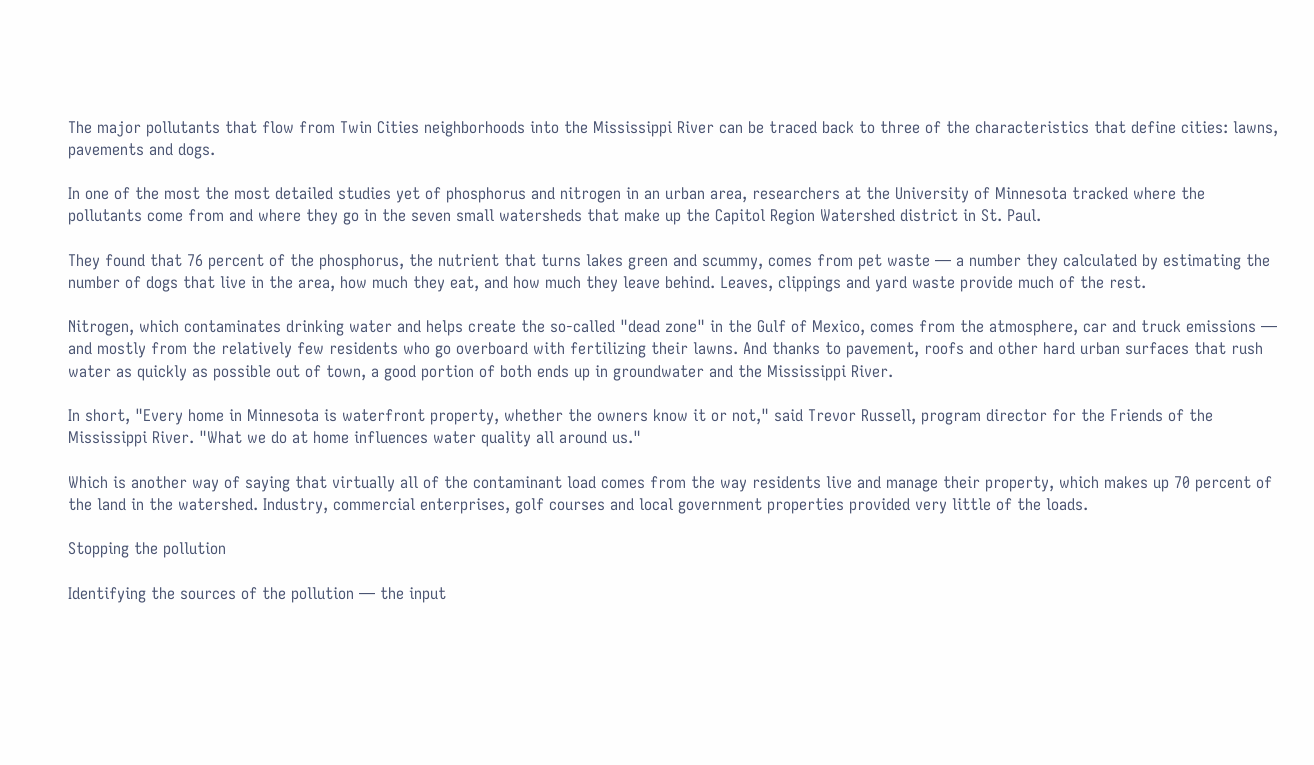The major pollutants that flow from Twin Cities neighborhoods into the Mississippi River can be traced back to three of the characteristics that define cities: lawns, pavements and dogs.

In one of the most the most detailed studies yet of phosphorus and nitrogen in an urban area, researchers at the University of Minnesota tracked where the pollutants come from and where they go in the seven small watersheds that make up the Capitol Region Watershed district in St. Paul.

They found that 76 percent of the phosphorus, the nutrient that turns lakes green and scummy, comes from pet waste — a number they calculated by estimating the number of dogs that live in the area, how much they eat, and how much they leave behind. Leaves, clippings and yard waste provide much of the rest.

Nitrogen, which contaminates drinking water and helps create the so-called "dead zone" in the Gulf of Mexico, comes from the atmosphere, car and truck emissions — and mostly from the relatively few residents who go overboard with fertilizing their lawns. And thanks to pavement, roofs and other hard urban surfaces that rush water as quickly as possible out of town, a good portion of both ends up in groundwater and the Mississippi River.

In short, "Every home in Minnesota is waterfront property, whether the owners know it or not," said Trevor Russell, program director for the Friends of the Mississippi River. "What we do at home influences water quality all around us."

Which is another way of saying that virtually all of the contaminant load comes from the way residents live and manage their property, which makes up 70 percent of the land in the watershed. Industry, commercial enterprises, golf courses and local government properties provided very little of the loads.

Stopping the pollution

Identifying the sources of the pollution — the input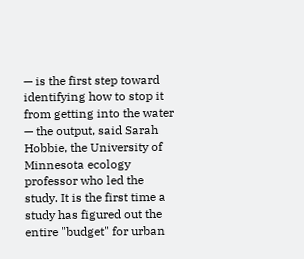— is the first step toward identifying how to stop it from getting into the water — the output, said Sarah Hobbie, the University of Minnesota ecology professor who led the study. It is the first time a study has figured out the entire "budget" for urban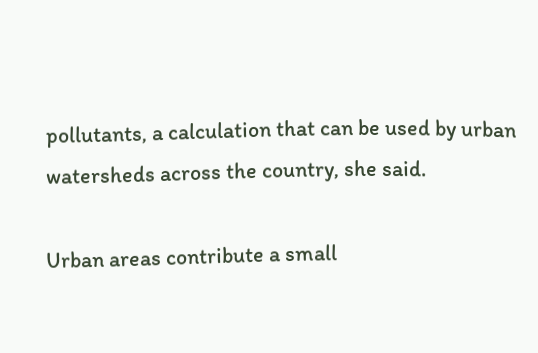pollutants, a calculation that can be used by urban watersheds across the country, she said.

Urban areas contribute a small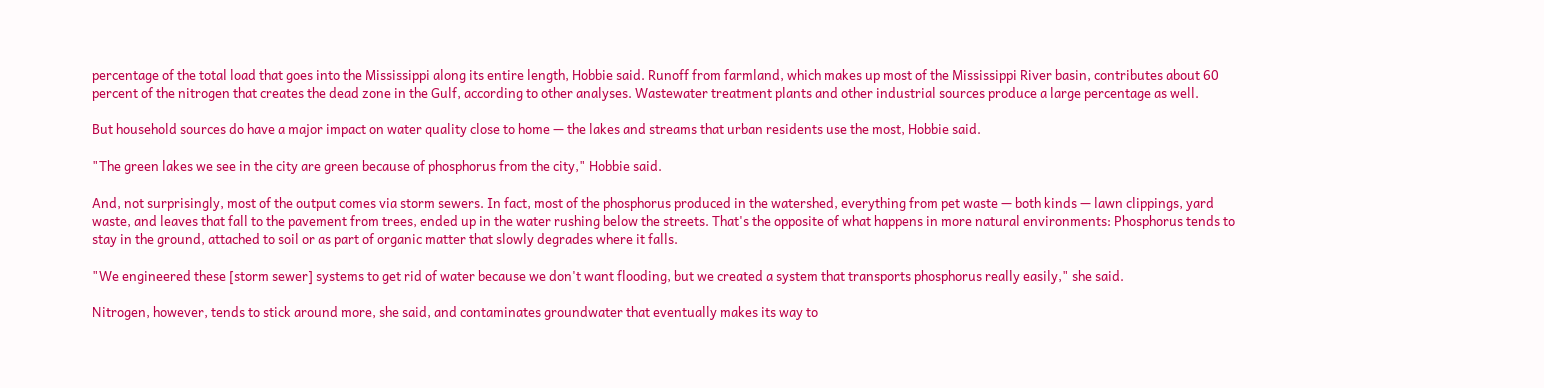percentage of the total load that goes into the Mississippi along its entire length, Hobbie said. Runoff from farmland, which makes up most of the Mississippi River basin, contributes about 60 percent of the nitrogen that creates the dead zone in the Gulf, according to other analyses. Wastewater treatment plants and other industrial sources produce a large percentage as well.

But household sources do have a major impact on water quality close to home — the lakes and streams that urban residents use the most, Hobbie said.

"The green lakes we see in the city are green because of phosphorus from the city," Hobbie said.

And, not surprisingly, most of the output comes via storm sewers. In fact, most of the phosphorus produced in the watershed, everything from pet waste — both kinds — lawn clippings, yard waste, and leaves that fall to the pavement from trees, ended up in the water rushing below the streets. That's the opposite of what happens in more natural environments: Phosphorus tends to stay in the ground, attached to soil or as part of organic matter that slowly degrades where it falls.

"We engineered these [storm sewer] systems to get rid of water because we don't want flooding, but we created a system that transports phosphorus really easily," she said.

Nitrogen, however, tends to stick around more, she said, and contaminates groundwater that eventually makes its way to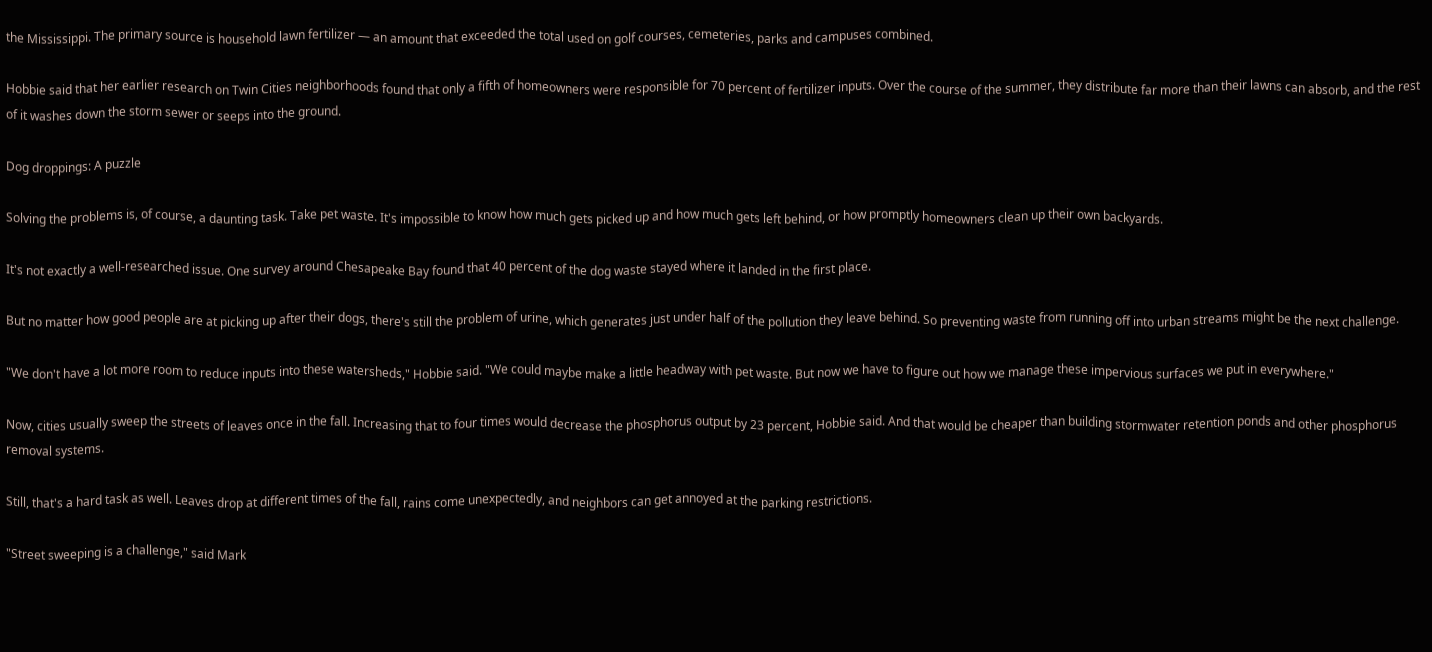the Mississippi. The primary source is household lawn fertilizer — an amount that exceeded the total used on golf courses, cemeteries, parks and campuses combined.

Hobbie said that her earlier research on Twin Cities neighborhoods found that only a fifth of homeowners were responsible for 70 percent of fertilizer inputs. Over the course of the summer, they distribute far more than their lawns can absorb, and the rest of it washes down the storm sewer or seeps into the ground.

Dog droppings: A puzzle

Solving the problems is, of course, a daunting task. Take pet waste. It's impossible to know how much gets picked up and how much gets left behind, or how promptly homeowners clean up their own backyards.

It's not exactly a well-researched issue. One survey around Chesapeake Bay found that 40 percent of the dog waste stayed where it landed in the first place.

But no matter how good people are at picking up after their dogs, there's still the problem of urine, which generates just under half of the pollution they leave behind. So preventing waste from running off into urban streams might be the next challenge.

"We don't have a lot more room to reduce inputs into these watersheds," Hobbie said. "We could maybe make a little headway with pet waste. But now we have to figure out how we manage these impervious surfaces we put in everywhere."

Now, cities usually sweep the streets of leaves once in the fall. Increasing that to four times would decrease the phosphorus output by 23 percent, Hobbie said. And that would be cheaper than building stormwater retention ponds and other phosphorus removal systems.

Still, that's a hard task as well. Leaves drop at different times of the fall, rains come unexpectedly, and neighbors can get annoyed at the parking restrictions.

"Street sweeping is a challenge," said Mark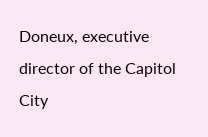Doneux, executive director of the Capitol City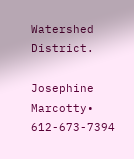Watershed District.

Josephine Marcotty• 612-673-7394